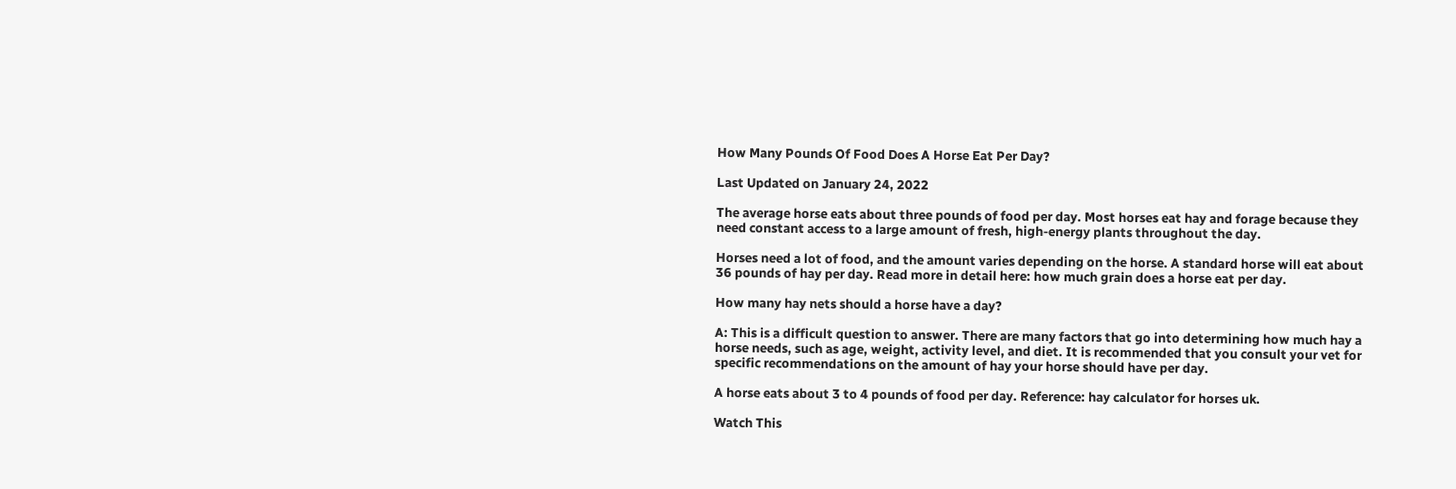How Many Pounds Of Food Does A Horse Eat Per Day?

Last Updated on January 24, 2022

The average horse eats about three pounds of food per day. Most horses eat hay and forage because they need constant access to a large amount of fresh, high-energy plants throughout the day.

Horses need a lot of food, and the amount varies depending on the horse. A standard horse will eat about 36 pounds of hay per day. Read more in detail here: how much grain does a horse eat per day.

How many hay nets should a horse have a day?

A: This is a difficult question to answer. There are many factors that go into determining how much hay a horse needs, such as age, weight, activity level, and diet. It is recommended that you consult your vet for specific recommendations on the amount of hay your horse should have per day.

A horse eats about 3 to 4 pounds of food per day. Reference: hay calculator for horses uk.

Watch This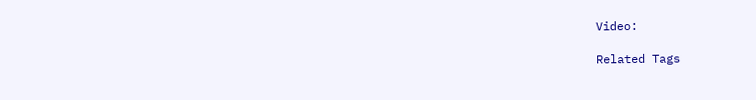Video:

Related Tags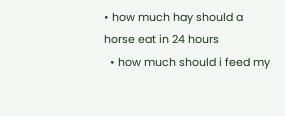• how much hay should a horse eat in 24 hours
  • how much should i feed my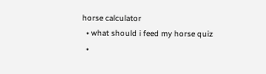horse calculator
  • what should i feed my horse quiz
  •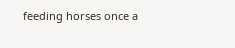feeding horses once a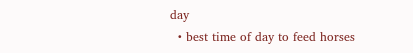day
  • best time of day to feed horses